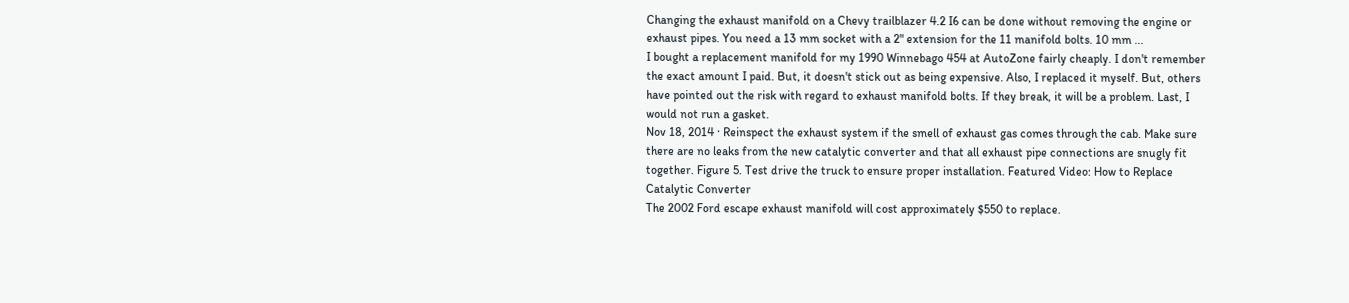Changing the exhaust manifold on a Chevy trailblazer 4.2 I6 can be done without removing the engine or exhaust pipes. You need a 13 mm socket with a 2" extension for the 11 manifold bolts. 10 mm ...
I bought a replacement manifold for my 1990 Winnebago 454 at AutoZone fairly cheaply. I don't remember the exact amount I paid. But, it doesn't stick out as being expensive. Also, I replaced it myself. But, others have pointed out the risk with regard to exhaust manifold bolts. If they break, it will be a problem. Last, I would not run a gasket.
Nov 18, 2014 · Reinspect the exhaust system if the smell of exhaust gas comes through the cab. Make sure there are no leaks from the new catalytic converter and that all exhaust pipe connections are snugly fit together. Figure 5. Test drive the truck to ensure proper installation. Featured Video: How to Replace Catalytic Converter
The 2002 Ford escape exhaust manifold will cost approximately $550 to replace.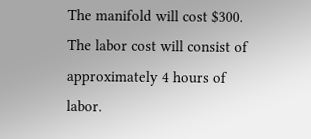The manifold will cost $300. The labor cost will consist of approximately 4 hours of labor.